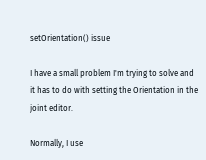setOrientation() issue

I have a small problem I'm trying to solve and it has to do with setting the Orientation in the joint editor.

Normally, I use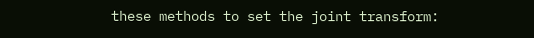these methods to set the joint transform: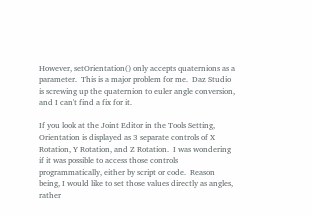However, setOrientation() only accepts quaternions as a parameter.  This is a major problem for me.  Daz Studio is screwing up the quaternion to euler angle conversion, and I can't find a fix for it.

If you look at the Joint Editor in the Tools Setting, Orientation is displayed as 3 separate controls of X Rotation, Y Rotation, and Z Rotation.  I was wondering if it was possible to access those controls programmatically, either by script or code.  Reason being, I would like to set those values directly as angles, rather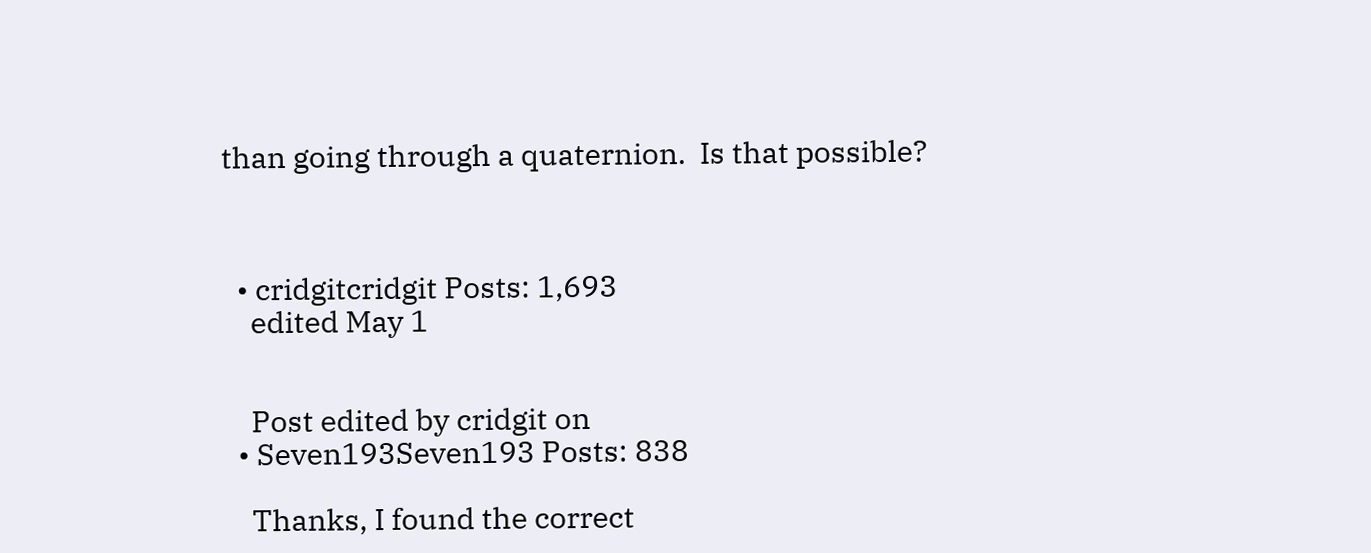than going through a quaternion.  Is that possible?



  • cridgitcridgit Posts: 1,693
    edited May 1


    Post edited by cridgit on
  • Seven193Seven193 Posts: 838

    Thanks, I found the correct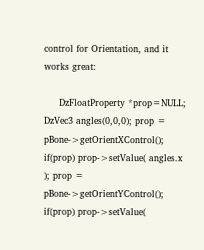control for Orientation, and it works great:

     DzFloatProperty *prop=NULL; DzVec3 angles(0,0,0); prop = pBone->getOrientXControl(); if(prop) prop->setValue( angles.x ); prop = pBone->getOrientYControl(); if(prop) prop->setValue(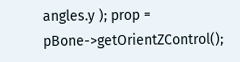angles.y ); prop = pBone->getOrientZControl();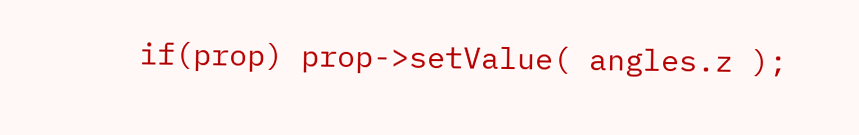if(prop) prop->setValue( angles.z );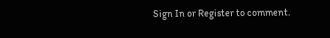Sign In or Register to comment.